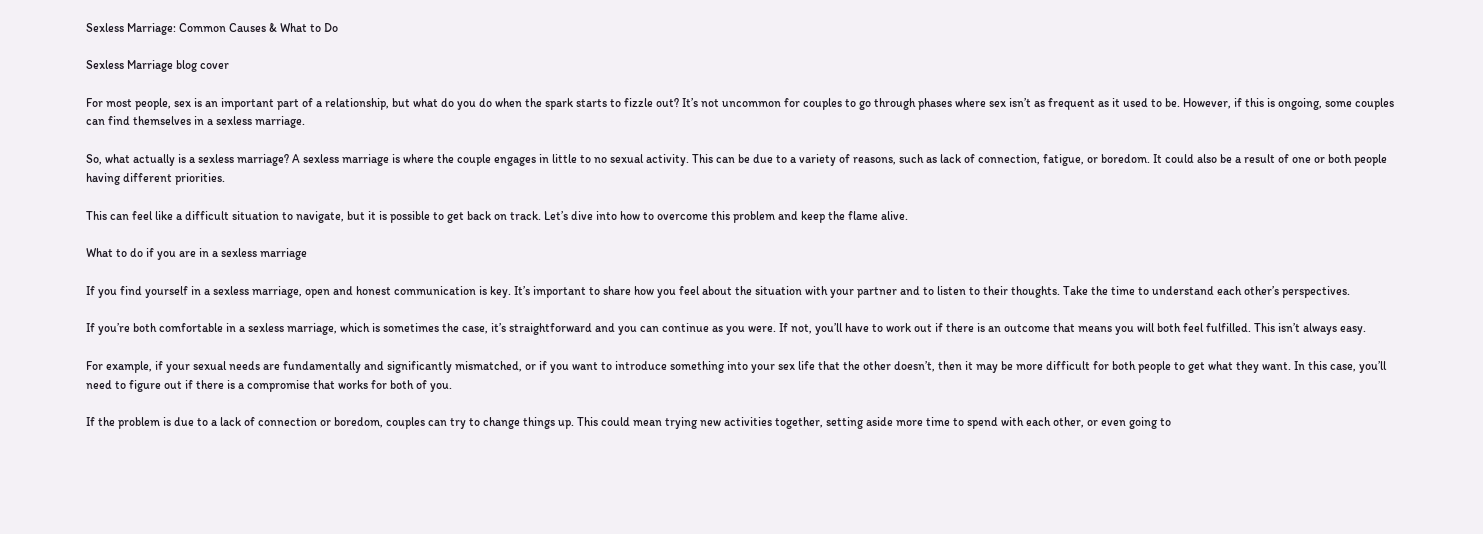Sexless Marriage: Common Causes & What to Do

Sexless Marriage blog cover

For most people, sex is an important part of a relationship, but what do you do when the spark starts to fizzle out? It’s not uncommon for couples to go through phases where sex isn’t as frequent as it used to be. However, if this is ongoing, some couples can find themselves in a sexless marriage.

So, what actually is a sexless marriage? A sexless marriage is where the couple engages in little to no sexual activity. This can be due to a variety of reasons, such as lack of connection, fatigue, or boredom. It could also be a result of one or both people having different priorities.

This can feel like a difficult situation to navigate, but it is possible to get back on track. Let’s dive into how to overcome this problem and keep the flame alive.

What to do if you are in a sexless marriage

If you find yourself in a sexless marriage, open and honest communication is key. It’s important to share how you feel about the situation with your partner and to listen to their thoughts. Take the time to understand each other’s perspectives.

If you’re both comfortable in a sexless marriage, which is sometimes the case, it’s straightforward and you can continue as you were. If not, you’ll have to work out if there is an outcome that means you will both feel fulfilled. This isn’t always easy.

For example, if your sexual needs are fundamentally and significantly mismatched, or if you want to introduce something into your sex life that the other doesn’t, then it may be more difficult for both people to get what they want. In this case, you’ll need to figure out if there is a compromise that works for both of you.

If the problem is due to a lack of connection or boredom, couples can try to change things up. This could mean trying new activities together, setting aside more time to spend with each other, or even going to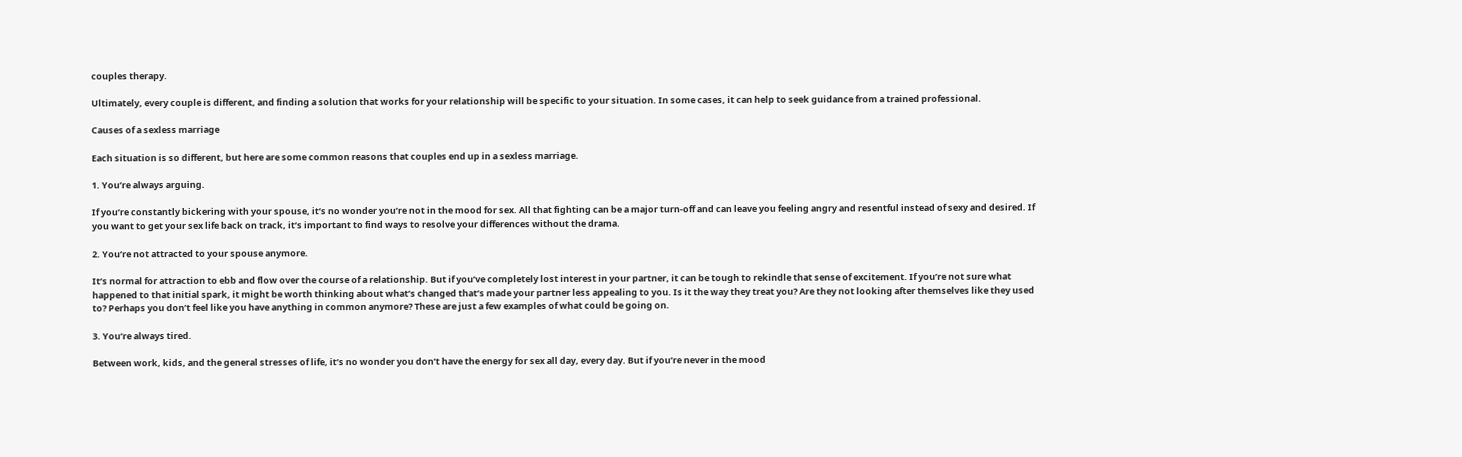couples therapy.

Ultimately, every couple is different, and finding a solution that works for your relationship will be specific to your situation. In some cases, it can help to seek guidance from a trained professional.

Causes of a sexless marriage

Each situation is so different, but here are some common reasons that couples end up in a sexless marriage.

1. You’re always arguing.

If you’re constantly bickering with your spouse, it’s no wonder you’re not in the mood for sex. All that fighting can be a major turn-off and can leave you feeling angry and resentful instead of sexy and desired. If you want to get your sex life back on track, it’s important to find ways to resolve your differences without the drama.

2. You’re not attracted to your spouse anymore.

It’s normal for attraction to ebb and flow over the course of a relationship. But if you’ve completely lost interest in your partner, it can be tough to rekindle that sense of excitement. If you’re not sure what happened to that initial spark, it might be worth thinking about what’s changed that’s made your partner less appealing to you. Is it the way they treat you? Are they not looking after themselves like they used to? Perhaps you don’t feel like you have anything in common anymore? These are just a few examples of what could be going on.

3. You’re always tired.

Between work, kids, and the general stresses of life, it’s no wonder you don’t have the energy for sex all day, every day. But if you’re never in the mood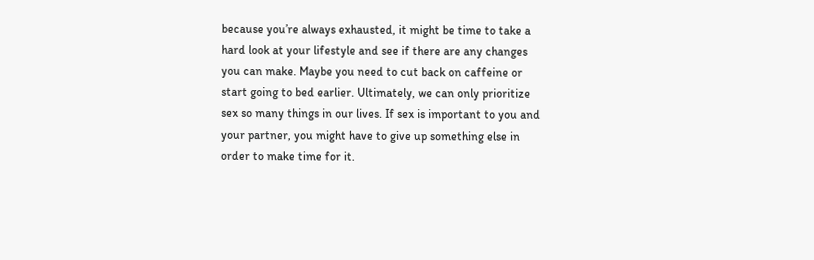because you’re always exhausted, it might be time to take a hard look at your lifestyle and see if there are any changes you can make. Maybe you need to cut back on caffeine or start going to bed earlier. Ultimately, we can only prioritize sex so many things in our lives. If sex is important to you and your partner, you might have to give up something else in order to make time for it.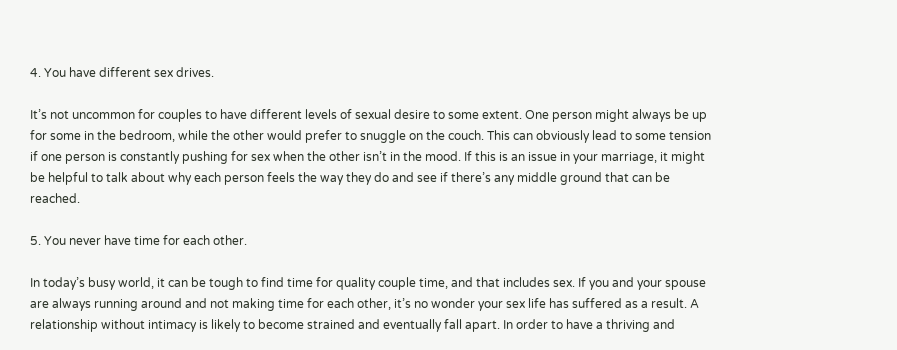4. You have different sex drives.

It’s not uncommon for couples to have different levels of sexual desire to some extent. One person might always be up for some in the bedroom, while the other would prefer to snuggle on the couch. This can obviously lead to some tension if one person is constantly pushing for sex when the other isn’t in the mood. If this is an issue in your marriage, it might be helpful to talk about why each person feels the way they do and see if there’s any middle ground that can be reached.

5. You never have time for each other.

In today’s busy world, it can be tough to find time for quality couple time, and that includes sex. If you and your spouse are always running around and not making time for each other, it’s no wonder your sex life has suffered as a result. A relationship without intimacy is likely to become strained and eventually fall apart. In order to have a thriving and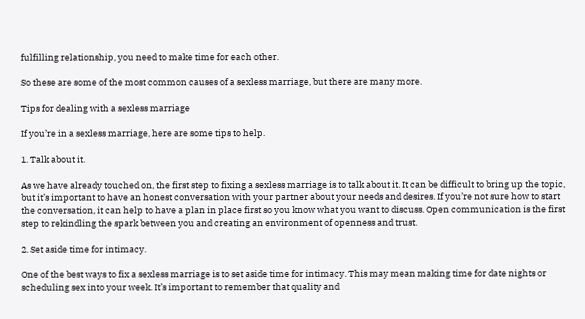fulfilling relationship, you need to make time for each other.

So these are some of the most common causes of a sexless marriage, but there are many more.

Tips for dealing with a sexless marriage

If you’re in a sexless marriage, here are some tips to help.

1. Talk about it.

As we have already touched on, the first step to fixing a sexless marriage is to talk about it. It can be difficult to bring up the topic, but it’s important to have an honest conversation with your partner about your needs and desires. If you’re not sure how to start the conversation, it can help to have a plan in place first so you know what you want to discuss. Open communication is the first step to rekindling the spark between you and creating an environment of openness and trust.

2. Set aside time for intimacy.

One of the best ways to fix a sexless marriage is to set aside time for intimacy. This may mean making time for date nights or scheduling sex into your week. It’s important to remember that quality and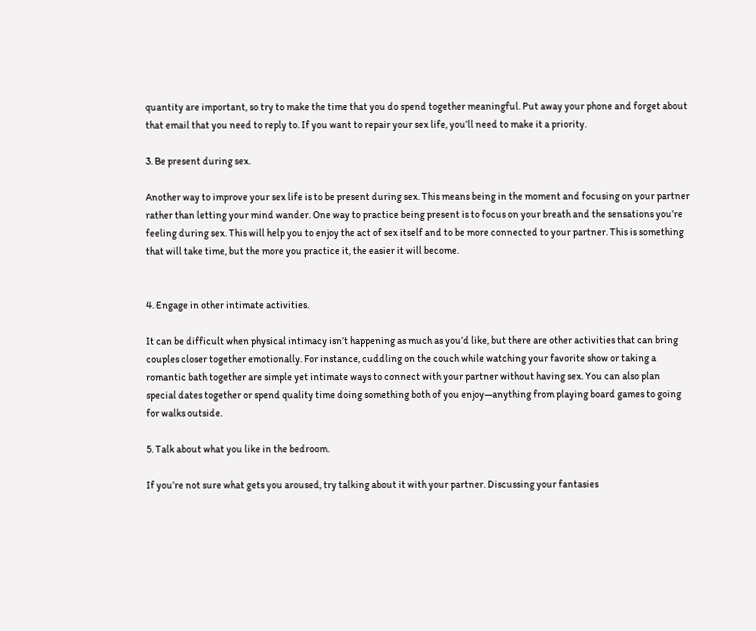quantity are important, so try to make the time that you do spend together meaningful. Put away your phone and forget about that email that you need to reply to. If you want to repair your sex life, you’ll need to make it a priority.

3. Be present during sex.

Another way to improve your sex life is to be present during sex. This means being in the moment and focusing on your partner rather than letting your mind wander. One way to practice being present is to focus on your breath and the sensations you’re feeling during sex. This will help you to enjoy the act of sex itself and to be more connected to your partner. This is something that will take time, but the more you practice it, the easier it will become.


4. Engage in other intimate activities.

It can be difficult when physical intimacy isn’t happening as much as you’d like, but there are other activities that can bring couples closer together emotionally. For instance, cuddling on the couch while watching your favorite show or taking a romantic bath together are simple yet intimate ways to connect with your partner without having sex. You can also plan special dates together or spend quality time doing something both of you enjoy—anything from playing board games to going for walks outside.

5. Talk about what you like in the bedroom.

If you’re not sure what gets you aroused, try talking about it with your partner. Discussing your fantasies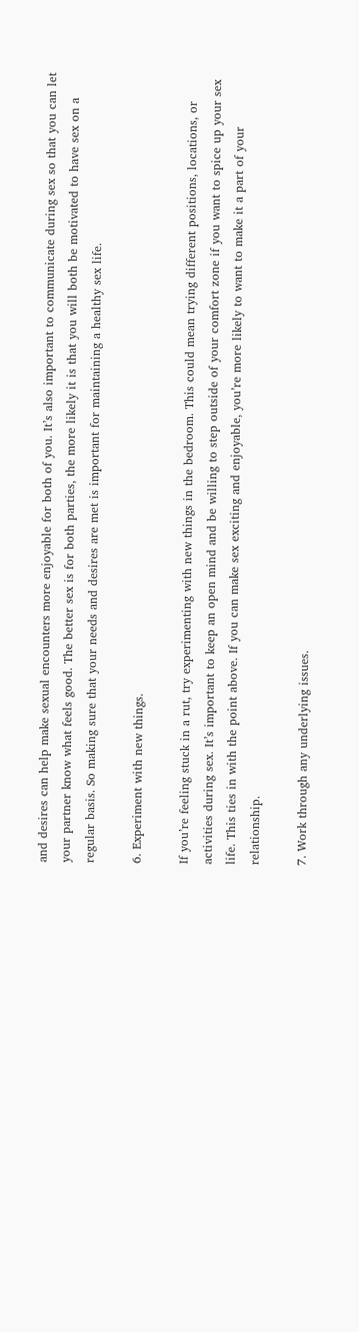and desires can help make sexual encounters more enjoyable for both of you. It’s also important to communicate during sex so that you can let your partner know what feels good. The better sex is for both parties, the more likely it is that you will both be motivated to have sex on a regular basis. So making sure that your needs and desires are met is important for maintaining a healthy sex life.

6. Experiment with new things.

If you’re feeling stuck in a rut, try experimenting with new things in the bedroom. This could mean trying different positions, locations, or activities during sex. It’s important to keep an open mind and be willing to step outside of your comfort zone if you want to spice up your sex life. This ties in with the point above. If you can make sex exciting and enjoyable, you’re more likely to want to make it a part of your relationship.

7. Work through any underlying issues.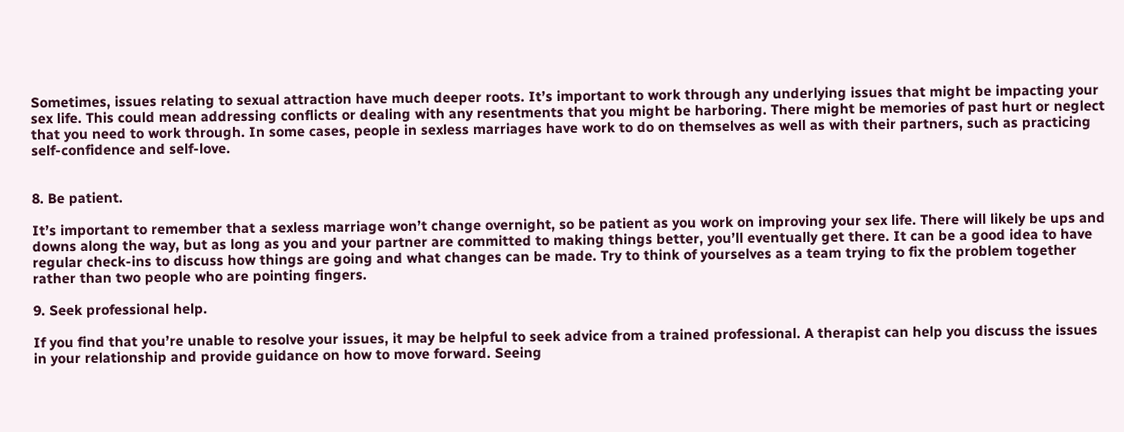Sometimes, issues relating to sexual attraction have much deeper roots. It’s important to work through any underlying issues that might be impacting your sex life. This could mean addressing conflicts or dealing with any resentments that you might be harboring. There might be memories of past hurt or neglect that you need to work through. In some cases, people in sexless marriages have work to do on themselves as well as with their partners, such as practicing self-confidence and self-love.


8. Be patient.

It’s important to remember that a sexless marriage won’t change overnight, so be patient as you work on improving your sex life. There will likely be ups and downs along the way, but as long as you and your partner are committed to making things better, you’ll eventually get there. It can be a good idea to have regular check-ins to discuss how things are going and what changes can be made. Try to think of yourselves as a team trying to fix the problem together rather than two people who are pointing fingers.

9. Seek professional help.

If you find that you’re unable to resolve your issues, it may be helpful to seek advice from a trained professional. A therapist can help you discuss the issues in your relationship and provide guidance on how to move forward. Seeing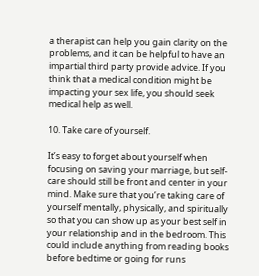a therapist can help you gain clarity on the problems, and it can be helpful to have an impartial third party provide advice. If you think that a medical condition might be impacting your sex life, you should seek medical help as well.

10. Take care of yourself.

It’s easy to forget about yourself when focusing on saving your marriage, but self-care should still be front and center in your mind. Make sure that you’re taking care of yourself mentally, physically, and spiritually so that you can show up as your best self in your relationship and in the bedroom. This could include anything from reading books before bedtime or going for runs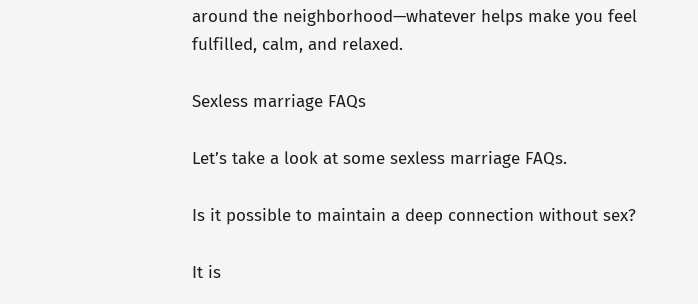around the neighborhood—whatever helps make you feel fulfilled, calm, and relaxed.

Sexless marriage FAQs

Let’s take a look at some sexless marriage FAQs.

Is it possible to maintain a deep connection without sex?

It is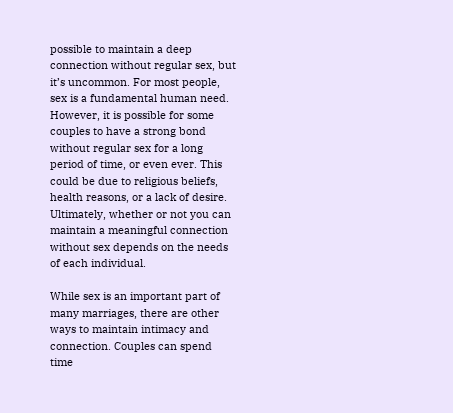possible to maintain a deep connection without regular sex, but it’s uncommon. For most people, sex is a fundamental human need. However, it is possible for some couples to have a strong bond without regular sex for a long period of time, or even ever. This could be due to religious beliefs, health reasons, or a lack of desire. Ultimately, whether or not you can maintain a meaningful connection without sex depends on the needs of each individual.

While sex is an important part of many marriages, there are other ways to maintain intimacy and connection. Couples can spend time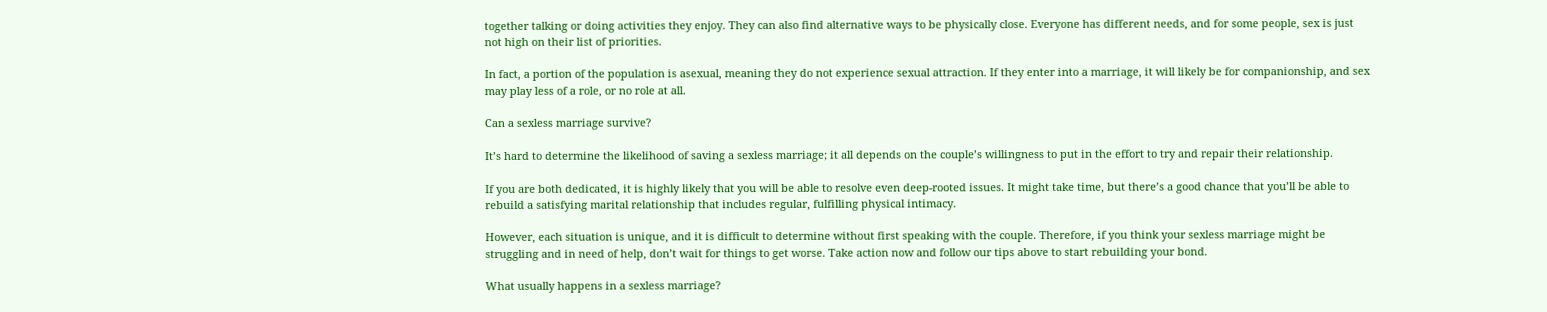together talking or doing activities they enjoy. They can also find alternative ways to be physically close. Everyone has different needs, and for some people, sex is just not high on their list of priorities.

In fact, a portion of the population is asexual, meaning they do not experience sexual attraction. If they enter into a marriage, it will likely be for companionship, and sex may play less of a role, or no role at all.

Can a sexless marriage survive?

It’s hard to determine the likelihood of saving a sexless marriage; it all depends on the couple’s willingness to put in the effort to try and repair their relationship.

If you are both dedicated, it is highly likely that you will be able to resolve even deep-rooted issues. It might take time, but there’s a good chance that you’ll be able to rebuild a satisfying marital relationship that includes regular, fulfilling physical intimacy.

However, each situation is unique, and it is difficult to determine without first speaking with the couple. Therefore, if you think your sexless marriage might be struggling and in need of help, don’t wait for things to get worse. Take action now and follow our tips above to start rebuilding your bond.

What usually happens in a sexless marriage?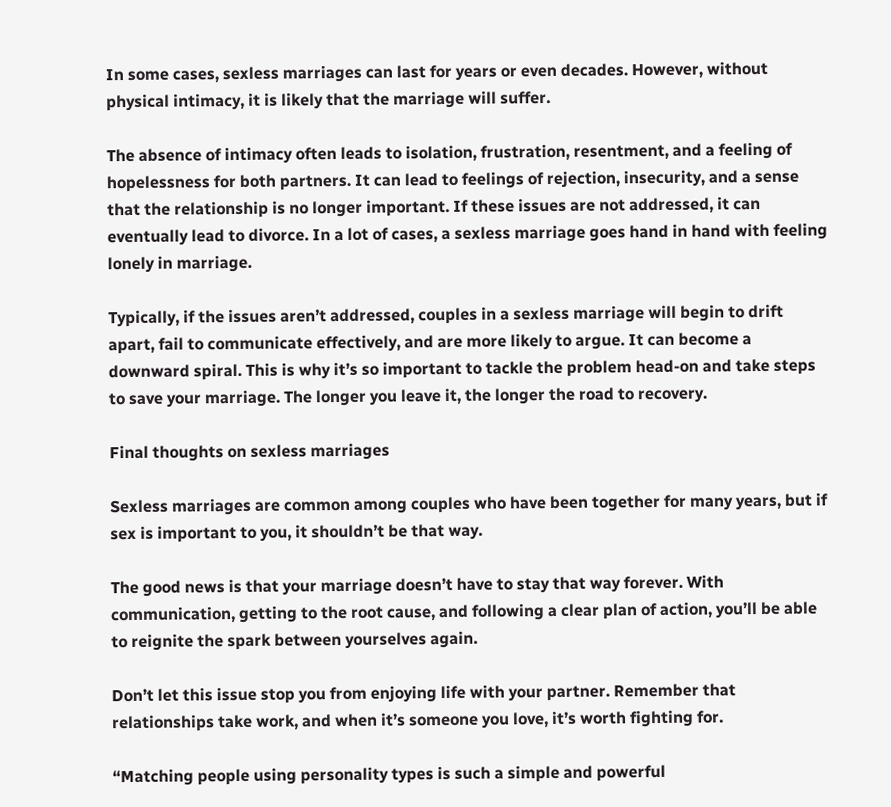In some cases, sexless marriages can last for years or even decades. However, without physical intimacy, it is likely that the marriage will suffer.

The absence of intimacy often leads to isolation, frustration, resentment, and a feeling of hopelessness for both partners. It can lead to feelings of rejection, insecurity, and a sense that the relationship is no longer important. If these issues are not addressed, it can eventually lead to divorce. In a lot of cases, a sexless marriage goes hand in hand with feeling lonely in marriage.

Typically, if the issues aren’t addressed, couples in a sexless marriage will begin to drift apart, fail to communicate effectively, and are more likely to argue. It can become a downward spiral. This is why it’s so important to tackle the problem head-on and take steps to save your marriage. The longer you leave it, the longer the road to recovery.

Final thoughts on sexless marriages

Sexless marriages are common among couples who have been together for many years, but if sex is important to you, it shouldn’t be that way.

The good news is that your marriage doesn’t have to stay that way forever. With communication, getting to the root cause, and following a clear plan of action, you’ll be able to reignite the spark between yourselves again.

Don’t let this issue stop you from enjoying life with your partner. Remember that relationships take work, and when it’s someone you love, it’s worth fighting for.

“Matching people using personality types is such a simple and powerful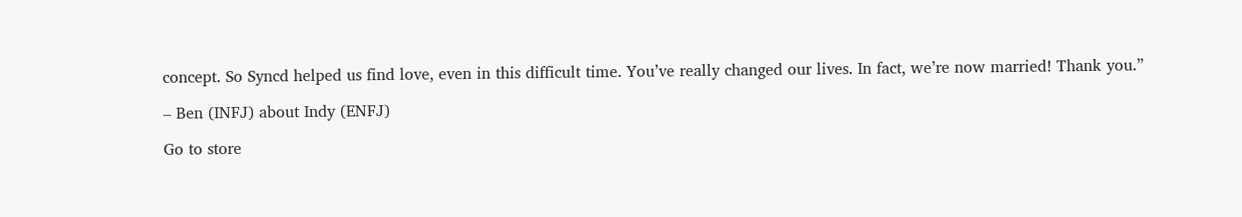concept. So Syncd helped us find love, even in this difficult time. You’ve really changed our lives. In fact, we’re now married! Thank you.”

– Ben (INFJ) about Indy (ENFJ)

Go to store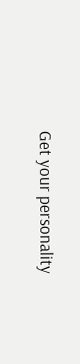Get your personality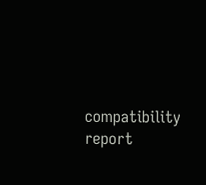compatibility report